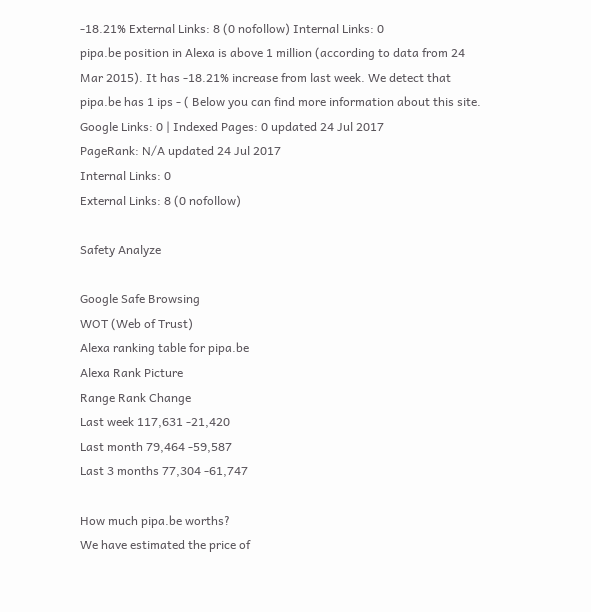-18.21% External Links: 8 (0 nofollow) Internal Links: 0
pipa.be position in Alexa is above 1 million (according to data from 24 Mar 2015). It has -18.21% increase from last week. We detect that pipa.be has 1 ips - ( Below you can find more information about this site.
Google Links: 0 | Indexed Pages: 0 updated 24 Jul 2017
PageRank: N/A updated 24 Jul 2017
Internal Links: 0
External Links: 8 (0 nofollow)

Safety Analyze

Google Safe Browsing
WOT (Web of Trust)
Alexa ranking table for pipa.be
Alexa Rank Picture
Range Rank Change
Last week 117,631 -21,420
Last month 79,464 -59,587
Last 3 months 77,304 -61,747

How much pipa.be worths?
We have estimated the price of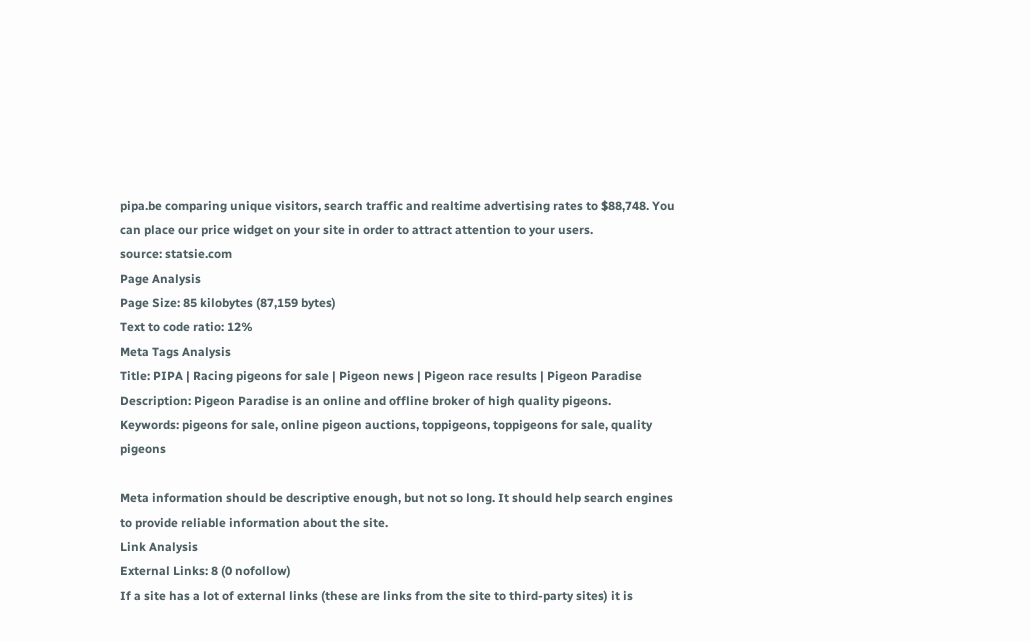pipa.be comparing unique visitors, search traffic and realtime advertising rates to $88,748. You can place our price widget on your site in order to attract attention to your users.
source: statsie.com
Page Analysis
Page Size: 85 kilobytes (87,159 bytes)
Text to code ratio: 12%
Meta Tags Analysis
Title: PIPA | Racing pigeons for sale | Pigeon news | Pigeon race results | Pigeon Paradise
Description: Pigeon Paradise is an online and offline broker of high quality pigeons.
Keywords: pigeons for sale, online pigeon auctions, toppigeons, toppigeons for sale, quality pigeons

Meta information should be descriptive enough, but not so long. It should help search engines to provide reliable information about the site.
Link Analysis
External Links: 8 (0 nofollow)
If a site has a lot of external links (these are links from the site to third-party sites) it is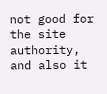not good for the site authority, and also it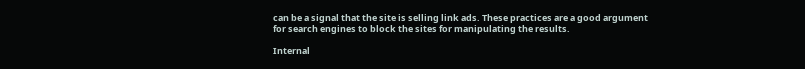can be a signal that the site is selling link ads. These practices are a good argument for search engines to block the sites for manipulating the results.

Internal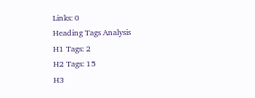Links: 0
Heading Tags Analysis
H1 Tags: 2
H2 Tags: 15
H3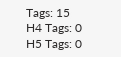Tags: 15
H4 Tags: 0
H5 Tags: 0